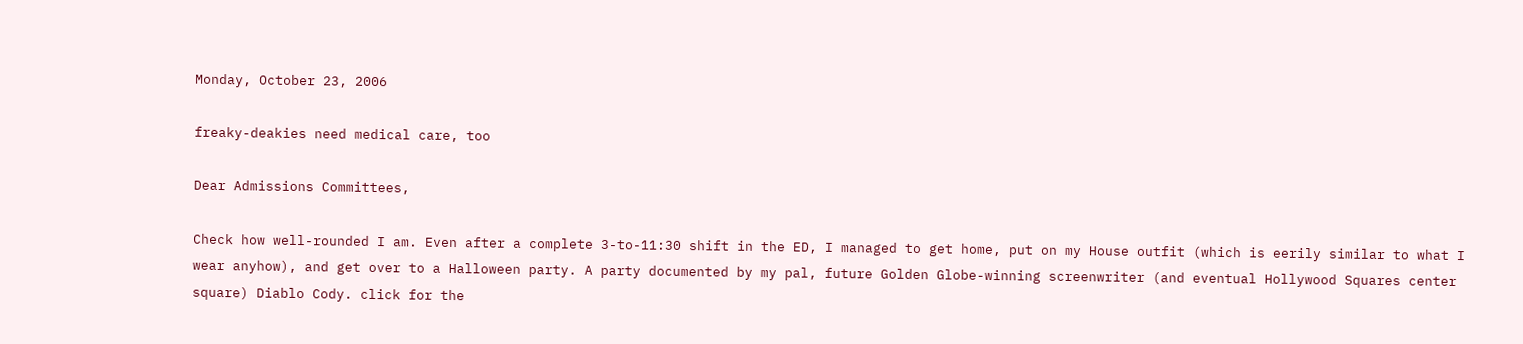Monday, October 23, 2006

freaky-deakies need medical care, too

Dear Admissions Committees,

Check how well-rounded I am. Even after a complete 3-to-11:30 shift in the ED, I managed to get home, put on my House outfit (which is eerily similar to what I wear anyhow), and get over to a Halloween party. A party documented by my pal, future Golden Globe-winning screenwriter (and eventual Hollywood Squares center square) Diablo Cody. click for the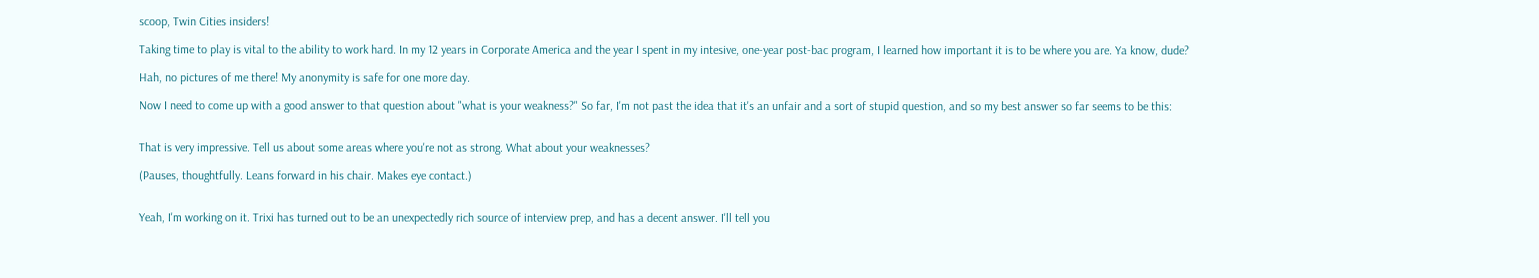scoop, Twin Cities insiders!

Taking time to play is vital to the ability to work hard. In my 12 years in Corporate America and the year I spent in my intesive, one-year post-bac program, I learned how important it is to be where you are. Ya know, dude?

Hah, no pictures of me there! My anonymity is safe for one more day.

Now I need to come up with a good answer to that question about "what is your weakness?" So far, I'm not past the idea that it's an unfair and a sort of stupid question, and so my best answer so far seems to be this:


That is very impressive. Tell us about some areas where you're not as strong. What about your weaknesses?

(Pauses, thoughtfully. Leans forward in his chair. Makes eye contact.)


Yeah, I'm working on it. Trixi has turned out to be an unexpectedly rich source of interview prep, and has a decent answer. I'll tell you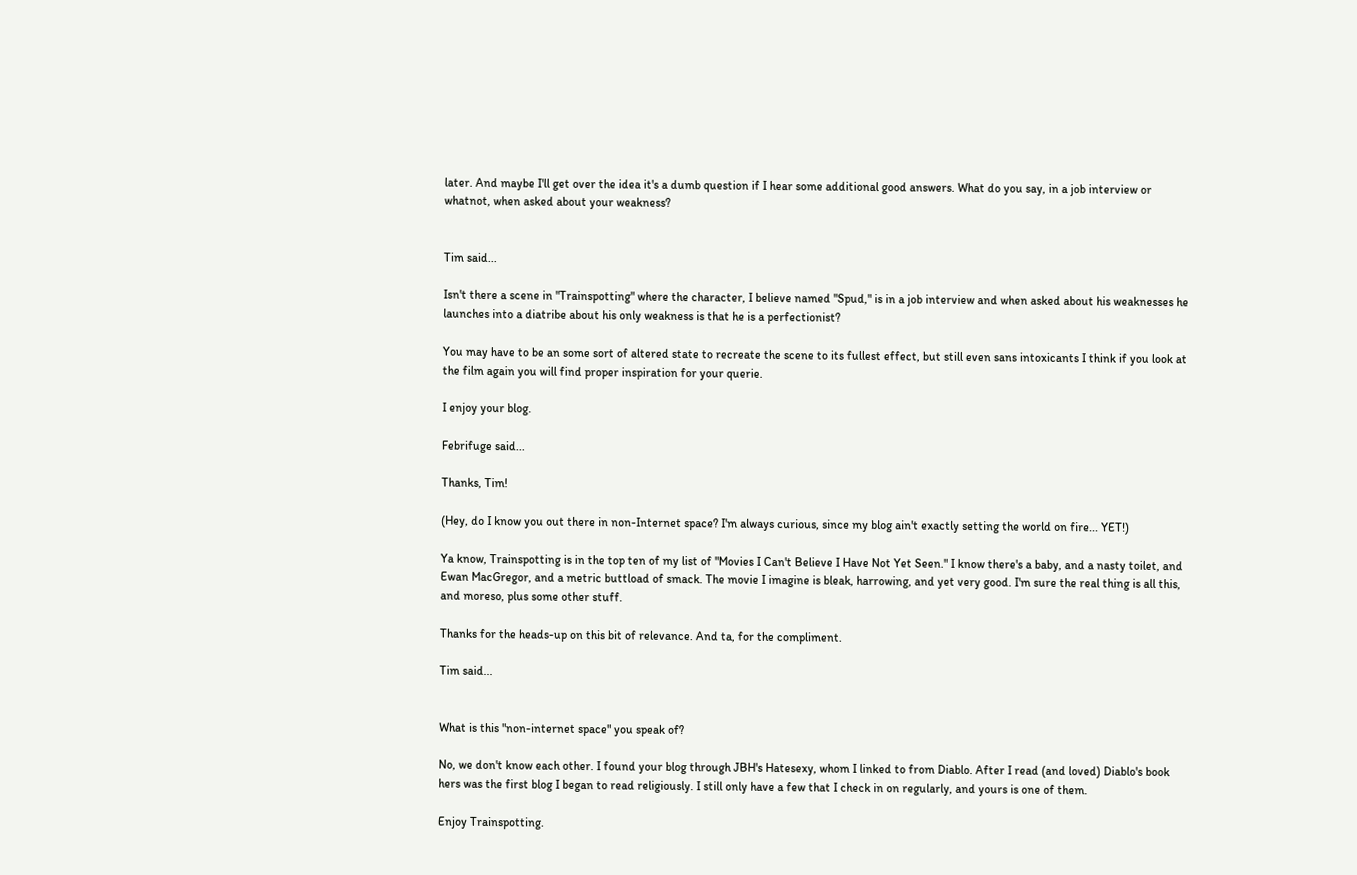later. And maybe I'll get over the idea it's a dumb question if I hear some additional good answers. What do you say, in a job interview or whatnot, when asked about your weakness?


Tim said...

Isn't there a scene in "Trainspotting" where the character, I believe named "Spud," is in a job interview and when asked about his weaknesses he launches into a diatribe about his only weakness is that he is a perfectionist?

You may have to be an some sort of altered state to recreate the scene to its fullest effect, but still even sans intoxicants I think if you look at the film again you will find proper inspiration for your querie.

I enjoy your blog.

Febrifuge said...

Thanks, Tim!

(Hey, do I know you out there in non-Internet space? I'm always curious, since my blog ain't exactly setting the world on fire... YET!)

Ya know, Trainspotting is in the top ten of my list of "Movies I Can't Believe I Have Not Yet Seen." I know there's a baby, and a nasty toilet, and Ewan MacGregor, and a metric buttload of smack. The movie I imagine is bleak, harrowing, and yet very good. I'm sure the real thing is all this, and moreso, plus some other stuff.

Thanks for the heads-up on this bit of relevance. And ta, for the compliment.

Tim said...


What is this "non-internet space" you speak of?

No, we don't know each other. I found your blog through JBH's Hatesexy, whom I linked to from Diablo. After I read (and loved) Diablo's book hers was the first blog I began to read religiously. I still only have a few that I check in on regularly, and yours is one of them.

Enjoy Trainspotting.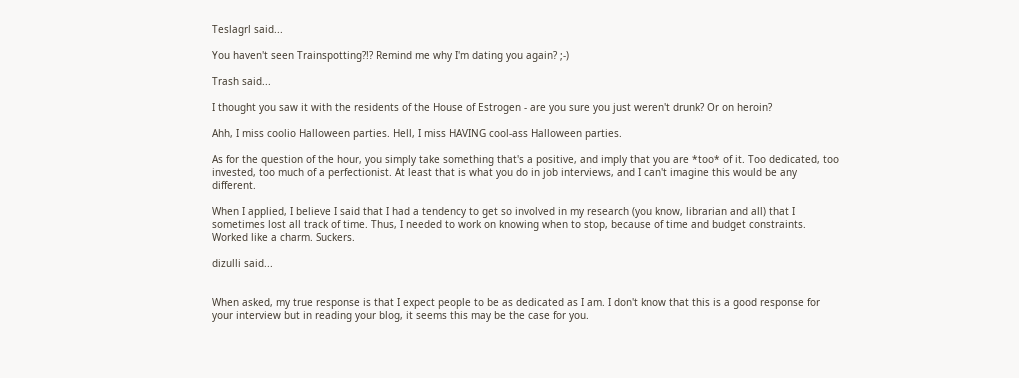Teslagrl said...

You haven't seen Trainspotting?!? Remind me why I'm dating you again? ;-)

Trash said...

I thought you saw it with the residents of the House of Estrogen - are you sure you just weren't drunk? Or on heroin?

Ahh, I miss coolio Halloween parties. Hell, I miss HAVING cool-ass Halloween parties.

As for the question of the hour, you simply take something that's a positive, and imply that you are *too* of it. Too dedicated, too invested, too much of a perfectionist. At least that is what you do in job interviews, and I can't imagine this would be any different.

When I applied, I believe I said that I had a tendency to get so involved in my research (you know, librarian and all) that I sometimes lost all track of time. Thus, I needed to work on knowing when to stop, because of time and budget constraints. Worked like a charm. Suckers.

dizulli said...


When asked, my true response is that I expect people to be as dedicated as I am. I don't know that this is a good response for your interview but in reading your blog, it seems this may be the case for you.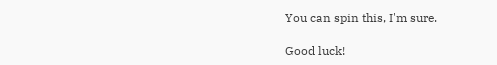You can spin this, I'm sure.

Good luck!